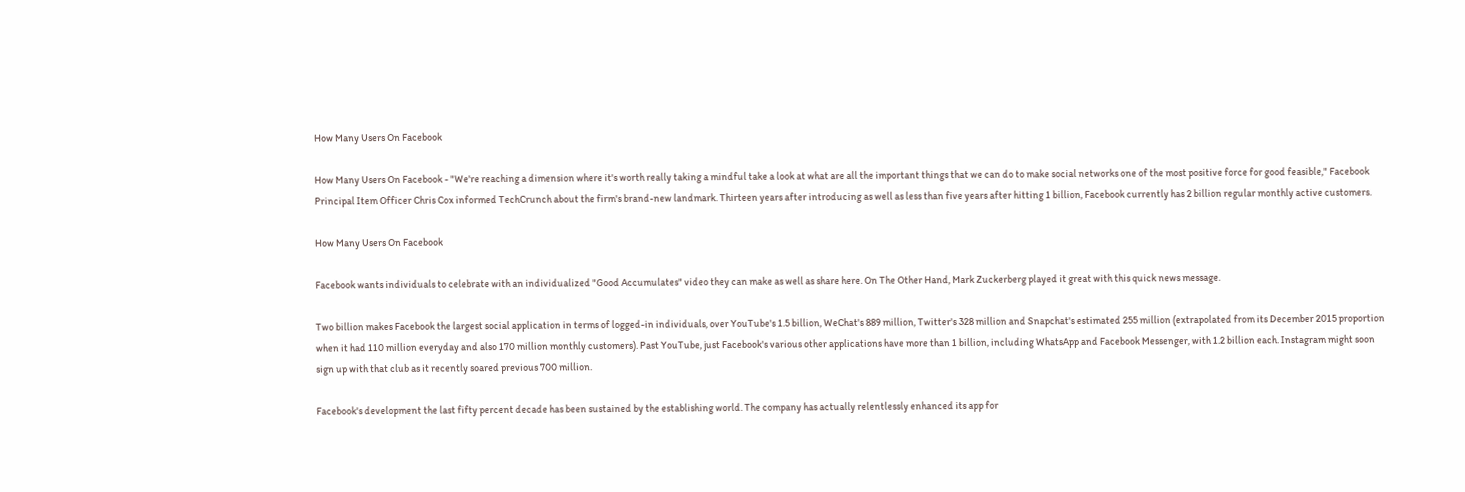How Many Users On Facebook

How Many Users On Facebook - "We're reaching a dimension where it's worth really taking a mindful take a look at what are all the important things that we can do to make social networks one of the most positive force for good feasible," Facebook Principal Item Officer Chris Cox informed TechCrunch about the firm's brand-new landmark. Thirteen years after introducing as well as less than five years after hitting 1 billion, Facebook currently has 2 billion regular monthly active customers.

How Many Users On Facebook

Facebook wants individuals to celebrate with an individualized "Good Accumulates" video they can make as well as share here. On The Other Hand, Mark Zuckerberg played it great with this quick news message.

Two billion makes Facebook the largest social application in terms of logged-in individuals, over YouTube's 1.5 billion, WeChat's 889 million, Twitter's 328 million and Snapchat's estimated 255 million (extrapolated from its December 2015 proportion when it had 110 million everyday and also 170 million monthly customers). Past YouTube, just Facebook's various other applications have more than 1 billion, including WhatsApp and Facebook Messenger, with 1.2 billion each. Instagram might soon sign up with that club as it recently soared previous 700 million.

Facebook's development the last fifty percent decade has been sustained by the establishing world. The company has actually relentlessly enhanced its app for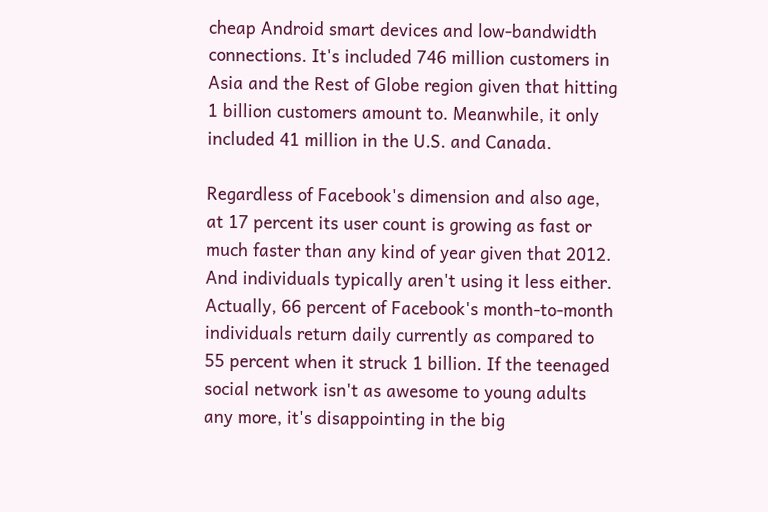cheap Android smart devices and low-bandwidth connections. It's included 746 million customers in Asia and the Rest of Globe region given that hitting 1 billion customers amount to. Meanwhile, it only included 41 million in the U.S. and Canada.

Regardless of Facebook's dimension and also age, at 17 percent its user count is growing as fast or much faster than any kind of year given that 2012. And individuals typically aren't using it less either. Actually, 66 percent of Facebook's month-to-month individuals return daily currently as compared to 55 percent when it struck 1 billion. If the teenaged social network isn't as awesome to young adults any more, it's disappointing in the big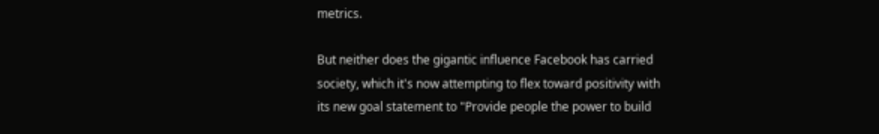metrics.

But neither does the gigantic influence Facebook has carried society, which it's now attempting to flex toward positivity with its new goal statement to "Provide people the power to build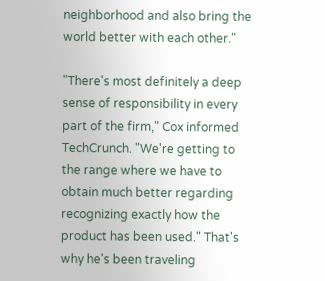neighborhood and also bring the world better with each other."

"There's most definitely a deep sense of responsibility in every part of the firm," Cox informed TechCrunch. "We're getting to the range where we have to obtain much better regarding recognizing exactly how the product has been used." That's why he's been traveling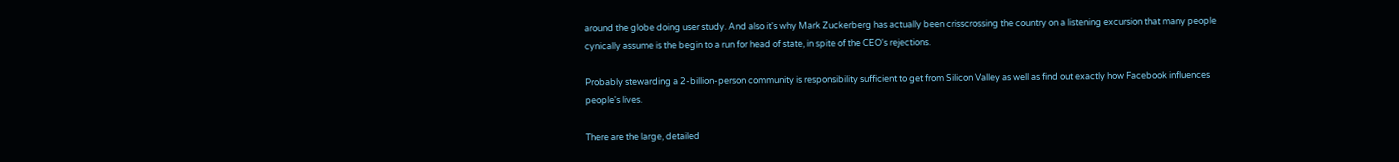around the globe doing user study. And also it's why Mark Zuckerberg has actually been crisscrossing the country on a listening excursion that many people cynically assume is the begin to a run for head of state, in spite of the CEO's rejections.

Probably stewarding a 2-billion-person community is responsibility sufficient to get from Silicon Valley as well as find out exactly how Facebook influences people's lives.

There are the large, detailed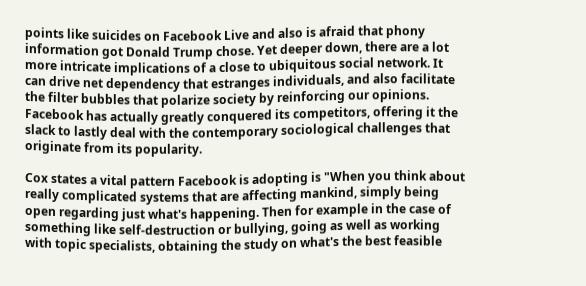points like suicides on Facebook Live and also is afraid that phony information got Donald Trump chose. Yet deeper down, there are a lot more intricate implications of a close to ubiquitous social network. It can drive net dependency that estranges individuals, and also facilitate the filter bubbles that polarize society by reinforcing our opinions. Facebook has actually greatly conquered its competitors, offering it the slack to lastly deal with the contemporary sociological challenges that originate from its popularity.

Cox states a vital pattern Facebook is adopting is "When you think about really complicated systems that are affecting mankind, simply being open regarding just what's happening. Then for example in the case of something like self-destruction or bullying, going as well as working with topic specialists, obtaining the study on what's the best feasible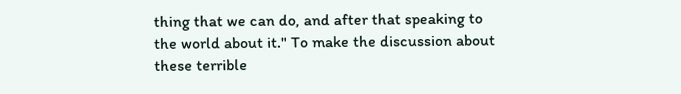thing that we can do, and after that speaking to the world about it." To make the discussion about these terrible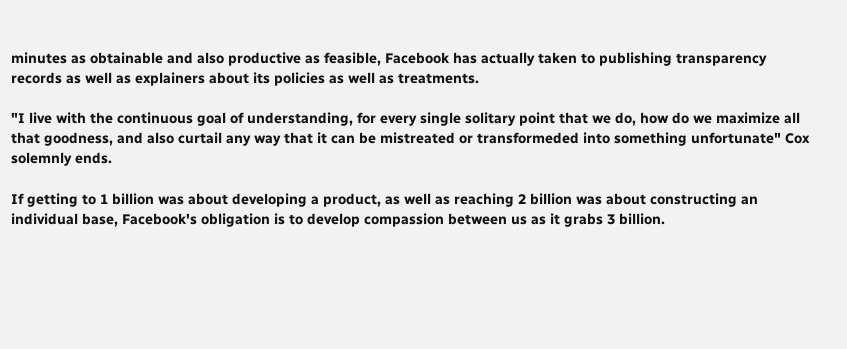minutes as obtainable and also productive as feasible, Facebook has actually taken to publishing transparency records as well as explainers about its policies as well as treatments.

"I live with the continuous goal of understanding, for every single solitary point that we do, how do we maximize all that goodness, and also curtail any way that it can be mistreated or transformeded into something unfortunate" Cox solemnly ends.

If getting to 1 billion was about developing a product, as well as reaching 2 billion was about constructing an individual base, Facebook's obligation is to develop compassion between us as it grabs 3 billion.